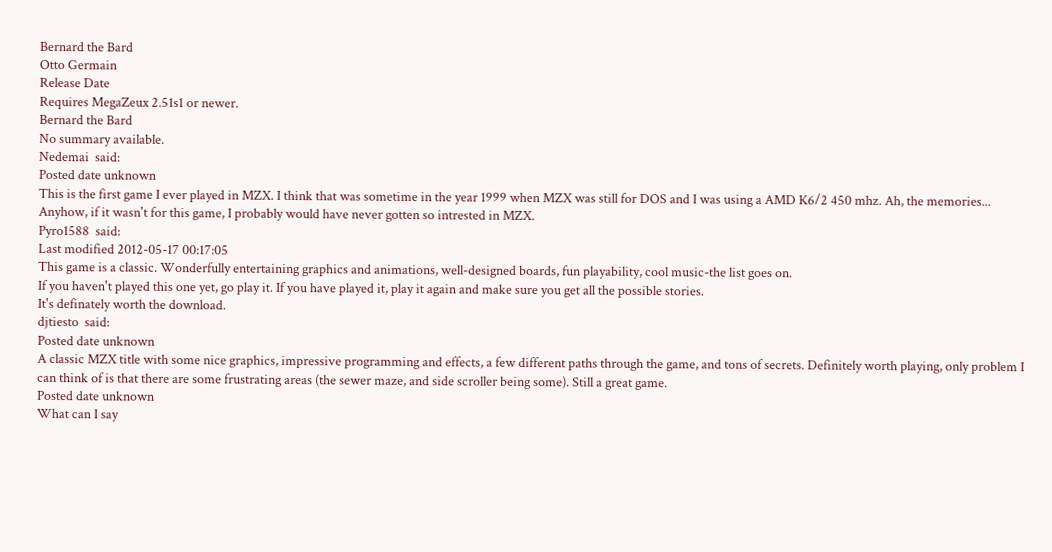Bernard the Bard
Otto Germain
Release Date
Requires MegaZeux 2.51s1 or newer.
Bernard the Bard
No summary available.
Nedemai  said:
Posted date unknown
This is the first game I ever played in MZX. I think that was sometime in the year 1999 when MZX was still for DOS and I was using a AMD K6/2 450 mhz. Ah, the memories... Anyhow, if it wasn't for this game, I probably would have never gotten so intrested in MZX.
Pyro1588  said:
Last modified 2012-05-17 00:17:05
This game is a classic. Wonderfully entertaining graphics and animations, well-designed boards, fun playability, cool music-the list goes on.
If you haven't played this one yet, go play it. If you have played it, play it again and make sure you get all the possible stories.
It's definately worth the download.
djtiesto  said:
Posted date unknown
A classic MZX title with some nice graphics, impressive programming and effects, a few different paths through the game, and tons of secrets. Definitely worth playing, only problem I can think of is that there are some frustrating areas (the sewer maze, and side scroller being some). Still a great game.
Posted date unknown
What can I say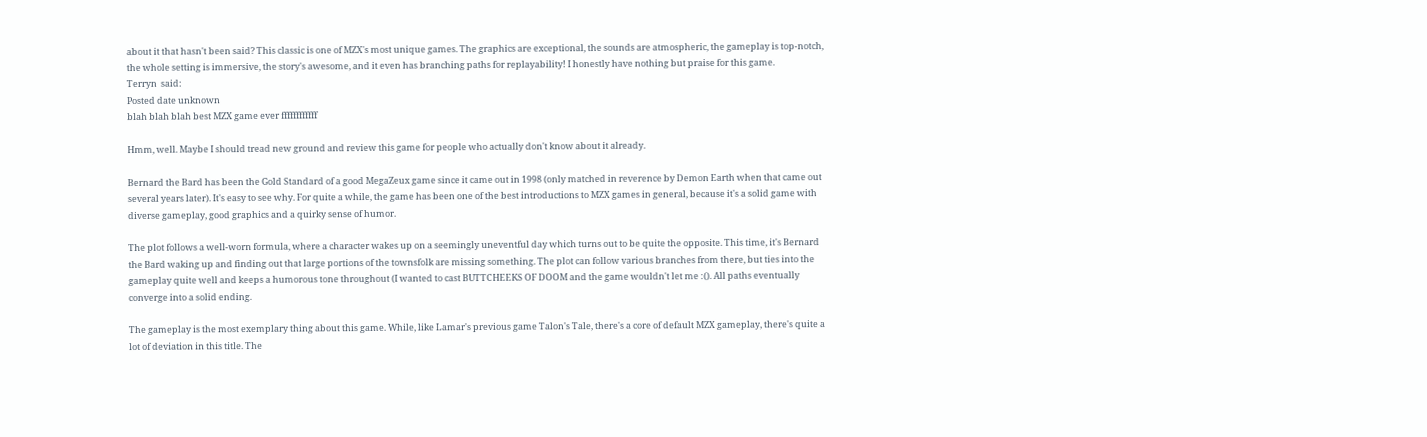about it that hasn't been said? This classic is one of MZX's most unique games. The graphics are exceptional, the sounds are atmospheric, the gameplay is top-notch, the whole setting is immersive, the story's awesome, and it even has branching paths for replayability! I honestly have nothing but praise for this game.
Terryn  said:
Posted date unknown
blah blah blah best MZX game ever ffffffffffff

Hmm, well. Maybe I should tread new ground and review this game for people who actually don't know about it already.

Bernard the Bard has been the Gold Standard of a good MegaZeux game since it came out in 1998 (only matched in reverence by Demon Earth when that came out several years later). It's easy to see why. For quite a while, the game has been one of the best introductions to MZX games in general, because it's a solid game with diverse gameplay, good graphics and a quirky sense of humor.

The plot follows a well-worn formula, where a character wakes up on a seemingly uneventful day which turns out to be quite the opposite. This time, it's Bernard the Bard waking up and finding out that large portions of the townsfolk are missing something. The plot can follow various branches from there, but ties into the gameplay quite well and keeps a humorous tone throughout (I wanted to cast BUTTCHEEKS OF DOOM and the game wouldn't let me :(). All paths eventually converge into a solid ending.

The gameplay is the most exemplary thing about this game. While, like Lamar's previous game Talon's Tale, there's a core of default MZX gameplay, there's quite a lot of deviation in this title. The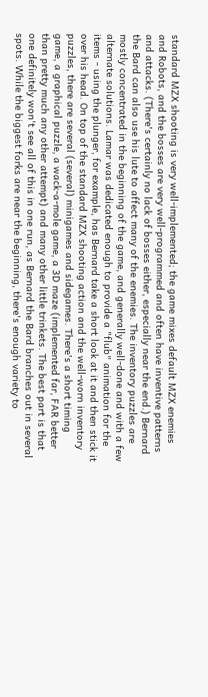standard MZX shooting is very well-implemented; the game mixes default MZX enemies and Robots, and the bosses are very well-programmed and often have inventive patterns and attacks. (There's certainly no lack of bosses either, especially near the end.) Bernard the Bard can also use his lute to affect many of the enemies. The inventory puzzles are mostly concentrated in the beginning of the game, and generally well-done and with a few alternate solutions. Lamar was dedicated enough to provide a "flub" animation for the items - using the plunger, for example, has Bernard take a short look at it and then stick it over his head. On top of the standard MZX shooting action and the well-worn inventory puzzles, there are several (several) minigames and sidegames. There's a short timing game, a graphical puzzle, a wack-a-mole game, a 3D maze (implemented far, FAR better than pretty much any other attempt) and many other little trinkets. The best part is that one definitely won't see all of this in one run, as Bernard the Bard branches out in several spots. While the biggest forks are near the beginning, there's enough variety to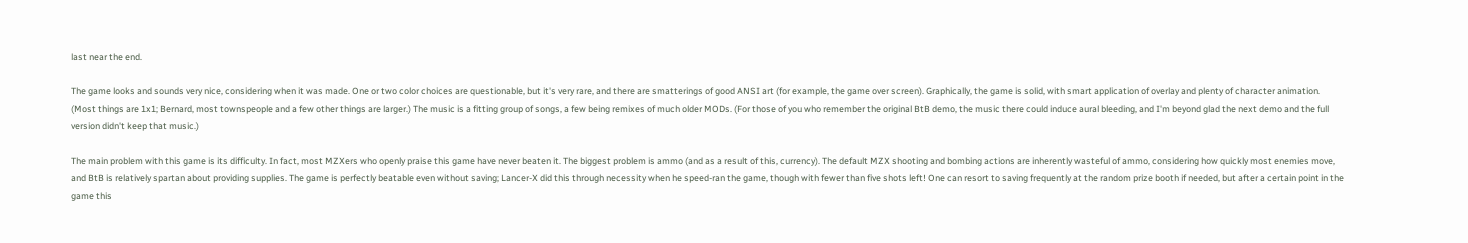last near the end.

The game looks and sounds very nice, considering when it was made. One or two color choices are questionable, but it's very rare, and there are smatterings of good ANSI art (for example, the game over screen). Graphically, the game is solid, with smart application of overlay and plenty of character animation. (Most things are 1x1; Bernard, most townspeople and a few other things are larger.) The music is a fitting group of songs, a few being remixes of much older MODs. (For those of you who remember the original BtB demo, the music there could induce aural bleeding, and I'm beyond glad the next demo and the full version didn't keep that music.)

The main problem with this game is its difficulty. In fact, most MZXers who openly praise this game have never beaten it. The biggest problem is ammo (and as a result of this, currency). The default MZX shooting and bombing actions are inherently wasteful of ammo, considering how quickly most enemies move, and BtB is relatively spartan about providing supplies. The game is perfectly beatable even without saving; Lancer-X did this through necessity when he speed-ran the game, though with fewer than five shots left! One can resort to saving frequently at the random prize booth if needed, but after a certain point in the game this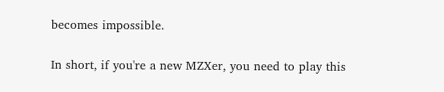becomes impossible.

In short, if you're a new MZXer, you need to play this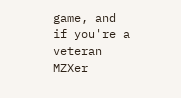game, and if you're a veteran MZXer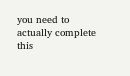you need to actually complete this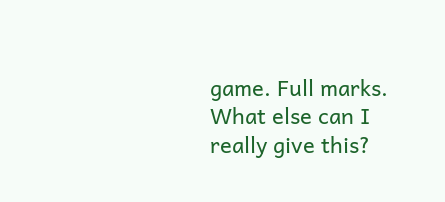game. Full marks. What else can I really give this?